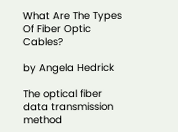What Are The Types Of Fiber Optic Cables?

by Angela Hedrick

The optical fiber data transmission method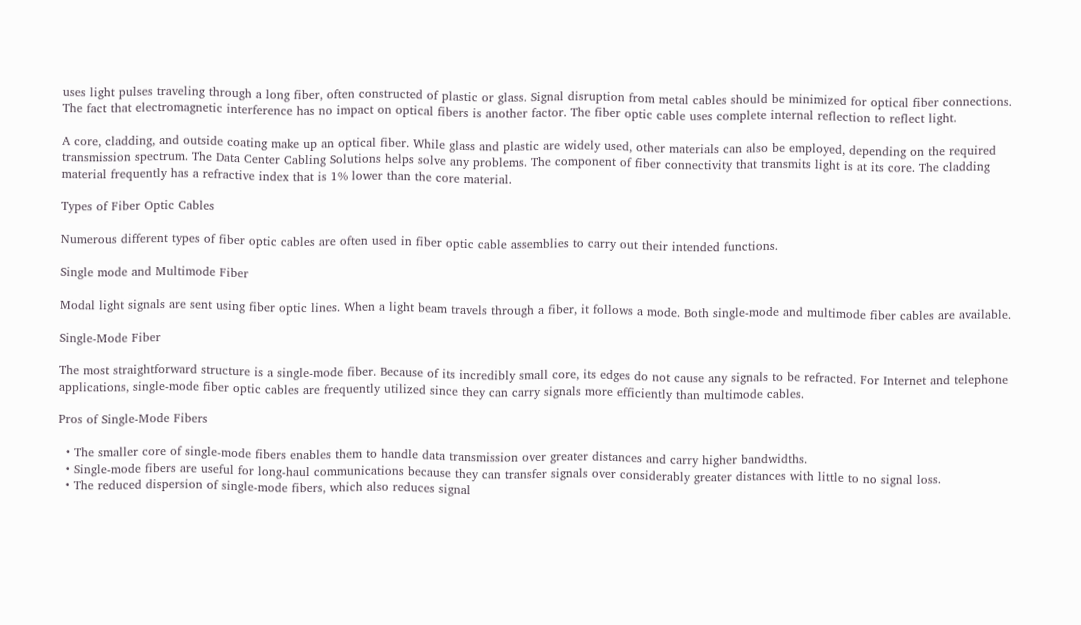uses light pulses traveling through a long fiber, often constructed of plastic or glass. Signal disruption from metal cables should be minimized for optical fiber connections. The fact that electromagnetic interference has no impact on optical fibers is another factor. The fiber optic cable uses complete internal reflection to reflect light.

A core, cladding, and outside coating make up an optical fiber. While glass and plastic are widely used, other materials can also be employed, depending on the required transmission spectrum. The Data Center Cabling Solutions helps solve any problems. The component of fiber connectivity that transmits light is at its core. The cladding material frequently has a refractive index that is 1% lower than the core material.

Types of Fiber Optic Cables

Numerous different types of fiber optic cables are often used in fiber optic cable assemblies to carry out their intended functions.

Single mode and Multimode Fiber

Modal light signals are sent using fiber optic lines. When a light beam travels through a fiber, it follows a mode. Both single-mode and multimode fiber cables are available.

Single-Mode Fiber

The most straightforward structure is a single-mode fiber. Because of its incredibly small core, its edges do not cause any signals to be refracted. For Internet and telephone applications, single-mode fiber optic cables are frequently utilized since they can carry signals more efficiently than multimode cables.

Pros of Single-Mode Fibers

  • The smaller core of single-mode fibers enables them to handle data transmission over greater distances and carry higher bandwidths.
  • Single-mode fibers are useful for long-haul communications because they can transfer signals over considerably greater distances with little to no signal loss.
  • The reduced dispersion of single-mode fibers, which also reduces signal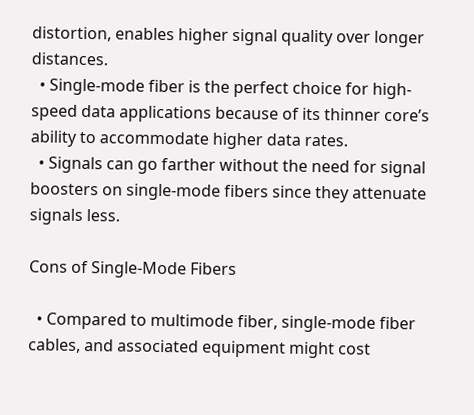distortion, enables higher signal quality over longer distances.
  • Single-mode fiber is the perfect choice for high-speed data applications because of its thinner core’s ability to accommodate higher data rates.
  • Signals can go farther without the need for signal boosters on single-mode fibers since they attenuate signals less.

Cons of Single-Mode Fibers

  • Compared to multimode fiber, single-mode fiber cables, and associated equipment might cost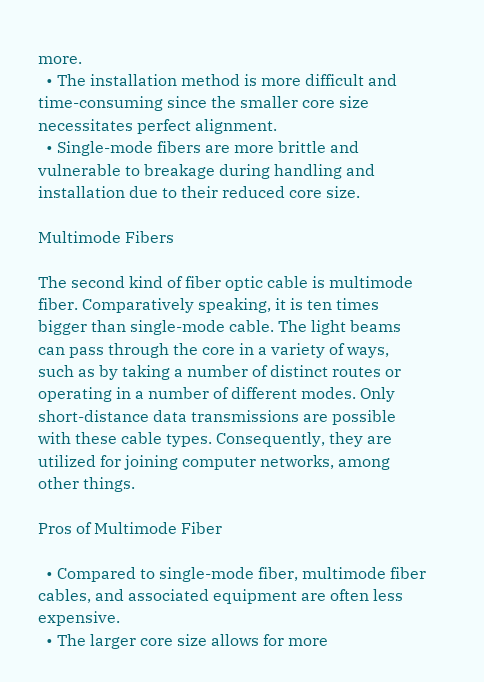more.
  • The installation method is more difficult and time-consuming since the smaller core size necessitates perfect alignment.
  • Single-mode fibers are more brittle and vulnerable to breakage during handling and installation due to their reduced core size.

Multimode Fibers

The second kind of fiber optic cable is multimode fiber. Comparatively speaking, it is ten times bigger than single-mode cable. The light beams can pass through the core in a variety of ways, such as by taking a number of distinct routes or operating in a number of different modes. Only short-distance data transmissions are possible with these cable types. Consequently, they are utilized for joining computer networks, among other things.

Pros of Multimode Fiber

  • Compared to single-mode fiber, multimode fiber cables, and associated equipment are often less expensive.
  • The larger core size allows for more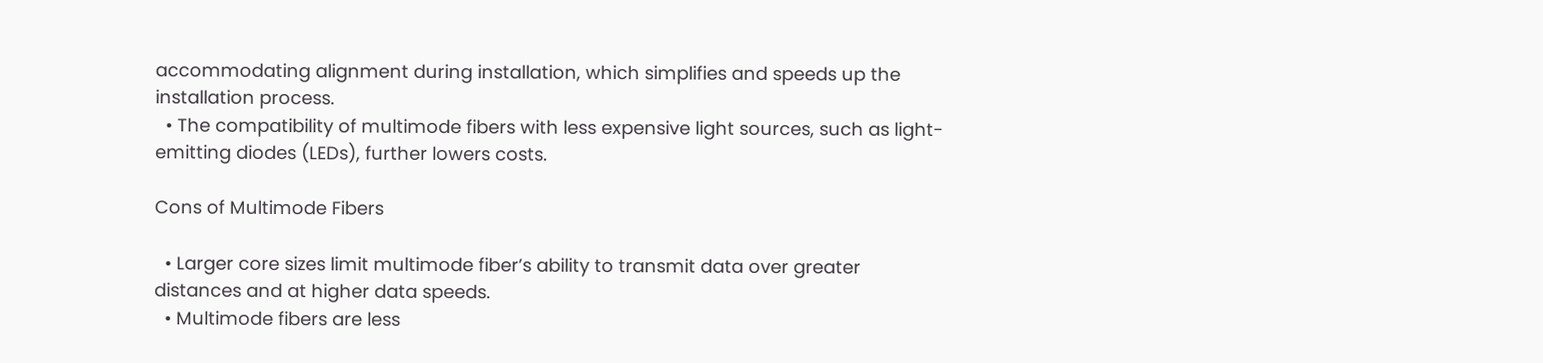accommodating alignment during installation, which simplifies and speeds up the installation process.
  • The compatibility of multimode fibers with less expensive light sources, such as light-emitting diodes (LEDs), further lowers costs.

Cons of Multimode Fibers

  • Larger core sizes limit multimode fiber’s ability to transmit data over greater distances and at higher data speeds.
  • Multimode fibers are less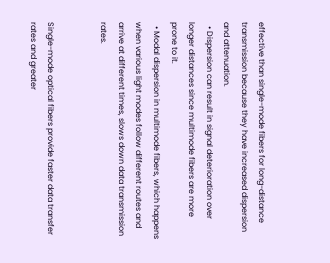effective than single-mode fibers for long-distance transmission because they have increased dispersion and attenuation.
  • Dispersion can result in signal deterioration over longer distances since multimode fibers are more prone to it.
  • Modal dispersion in multimode fibers, which happens when various light modes follow different routes and arrive at different times, slows down data transmission rates.


Single-mode optical fibers provide faster data transfer rates and greater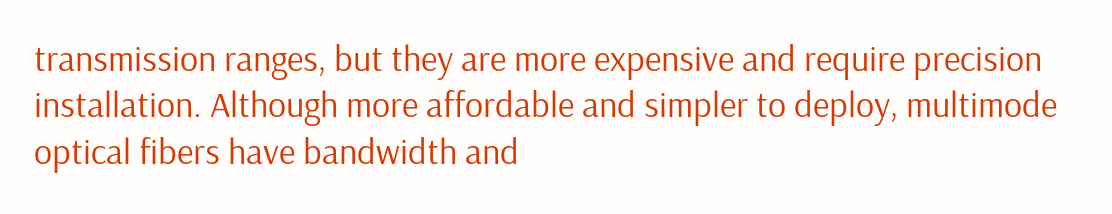transmission ranges, but they are more expensive and require precision installation. Although more affordable and simpler to deploy, multimode optical fibers have bandwidth and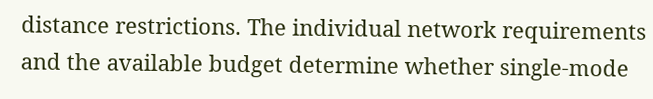distance restrictions. The individual network requirements and the available budget determine whether single-mode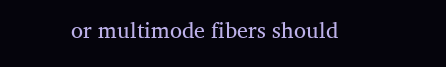or multimode fibers should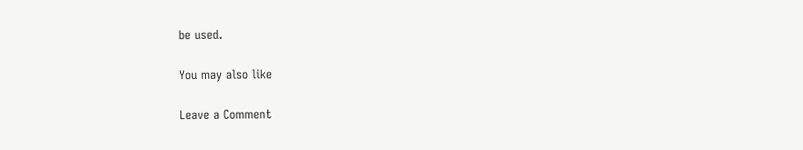be used.

You may also like

Leave a Comment